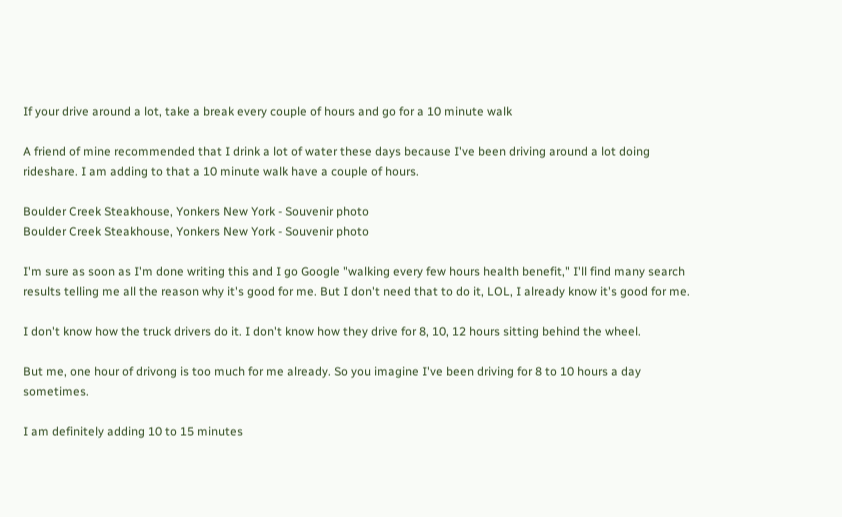If your drive around a lot, take a break every couple of hours and go for a 10 minute walk

A friend of mine recommended that I drink a lot of water these days because I've been driving around a lot doing rideshare. I am adding to that a 10 minute walk have a couple of hours.

Boulder Creek Steakhouse, Yonkers New York - Souvenir photo
Boulder Creek Steakhouse, Yonkers New York - Souvenir photo

I'm sure as soon as I'm done writing this and I go Google "walking every few hours health benefit," I'll find many search results telling me all the reason why it's good for me. But I don't need that to do it, LOL, I already know it's good for me.

I don't know how the truck drivers do it. I don't know how they drive for 8, 10, 12 hours sitting behind the wheel.

But me, one hour of drivong is too much for me already. So you imagine I've been driving for 8 to 10 hours a day sometimes.

I am definitely adding 10 to 15 minutes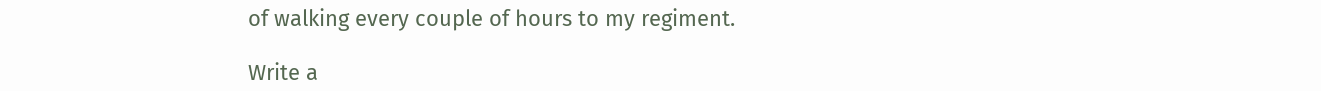of walking every couple of hours to my regiment.

Write a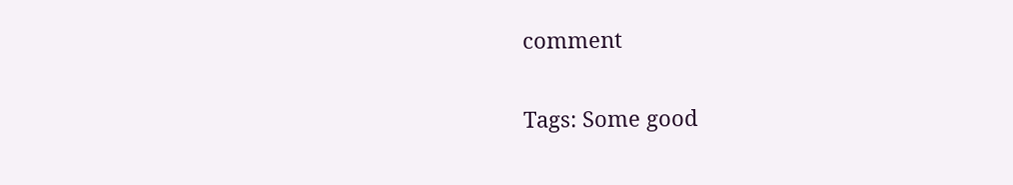comment

Tags: Some good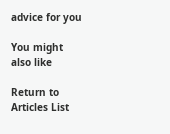advice for you

You might also like

Return to Articles List